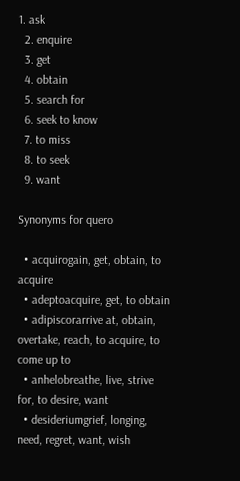1. ask
  2. enquire
  3. get
  4. obtain
  5. search for
  6. seek to know
  7. to miss
  8. to seek
  9. want

Synonyms for quero

  • acquirogain, get, obtain, to acquire
  • adeptoacquire, get, to obtain
  • adipiscorarrive at, obtain, overtake, reach, to acquire, to come up to
  • anhelobreathe, live, strive for, to desire, want
  • desideriumgrief, longing, need, regret, want, wish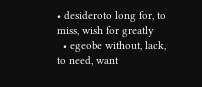• desideroto long for, to miss, wish for greatly
  • egeobe without, lack, to need, want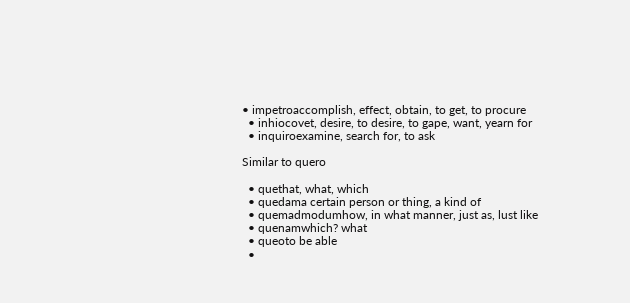• impetroaccomplish, effect, obtain, to get, to procure
  • inhiocovet, desire, to desire, to gape, want, yearn for
  • inquiroexamine, search for, to ask

Similar to quero

  • quethat, what, which
  • quedama certain person or thing, a kind of
  • quemadmodumhow, in what manner, just as, lust like
  • quenamwhich? what
  • queoto be able
  •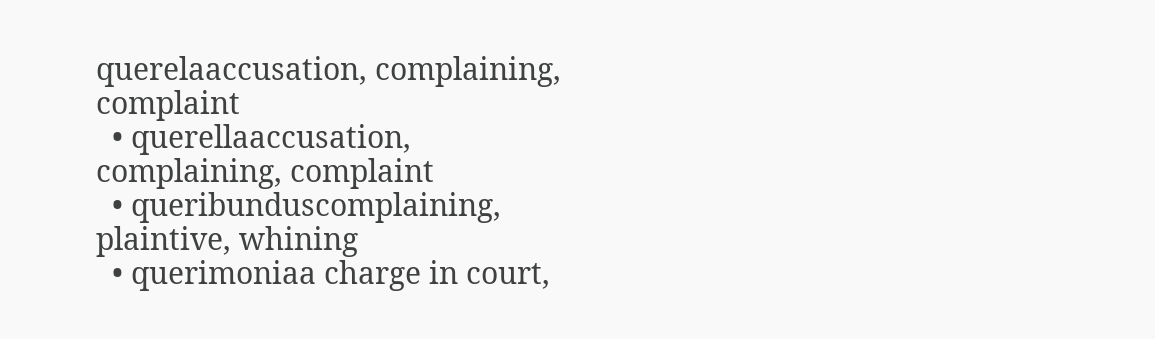querelaaccusation, complaining, complaint
  • querellaaccusation, complaining, complaint
  • queribunduscomplaining, plaintive, whining
  • querimoniaa charge in court,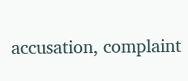accusation, complaint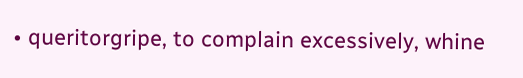• queritorgripe, to complain excessively, whine